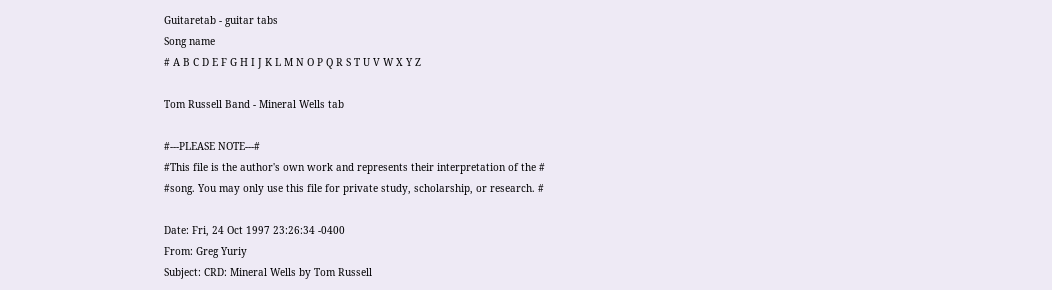Guitaretab - guitar tabs
Song name
# A B C D E F G H I J K L M N O P Q R S T U V W X Y Z

Tom Russell Band - Mineral Wells tab

#---PLEASE NOTE---#
#This file is the author's own work and represents their interpretation of the #
#song. You may only use this file for private study, scholarship, or research. #

Date: Fri, 24 Oct 1997 23:26:34 -0400
From: Greg Yuriy
Subject: CRD: Mineral Wells by Tom Russell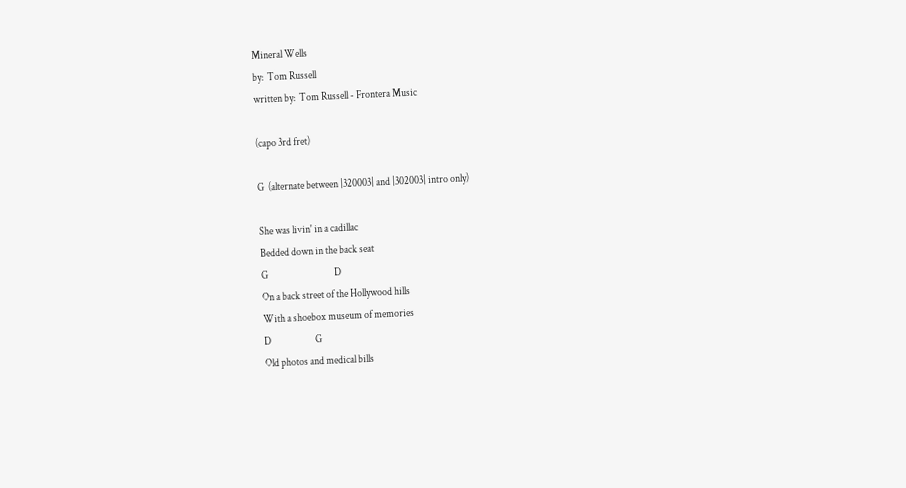Mineral Wells
by:  Tom Russell
written by:  Tom Russell - Frontera Music

(capo 3rd fret)

G  (alternate between |320003| and |302003| intro only)

She was livin' in a cadillac
Bedded down in the back seat
G                                 D
On a back street of the Hollywood hills
With a shoebox museum of memories
D                      G
Old photos and medical bills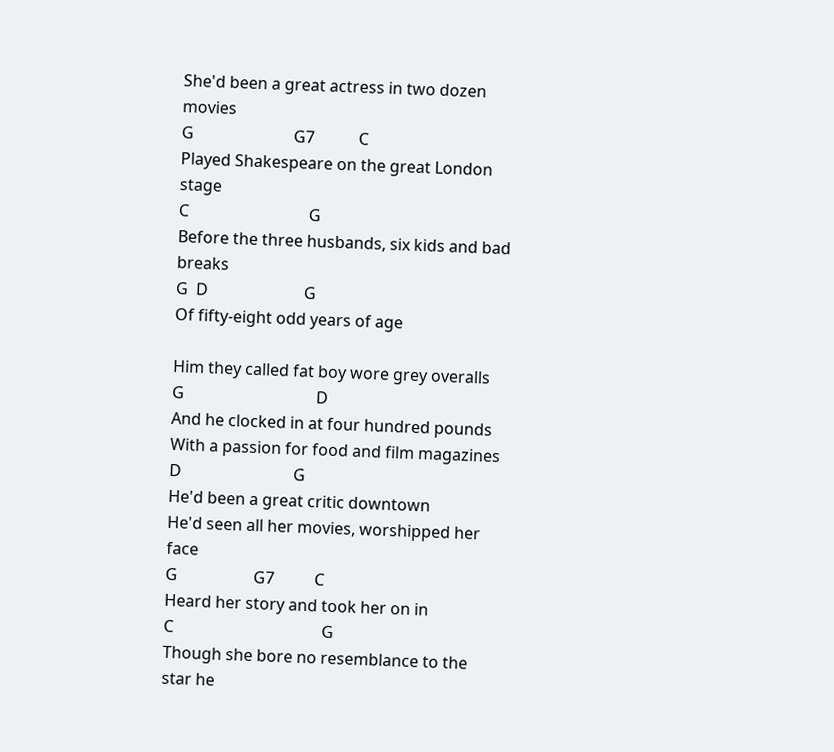She'd been a great actress in two dozen movies
G                         G7           C
Played Shakespeare on the great London stage
C                              G
Before the three husbands, six kids and bad breaks
G  D                        G
Of fifty-eight odd years of age

Him they called fat boy wore grey overalls
G                                 D
And he clocked in at four hundred pounds
With a passion for food and film magazines
D                            G
He'd been a great critic downtown
He'd seen all her movies, worshipped her face
G                   G7          C
Heard her story and took her on in
C                                     G
Though she bore no resemblance to the star he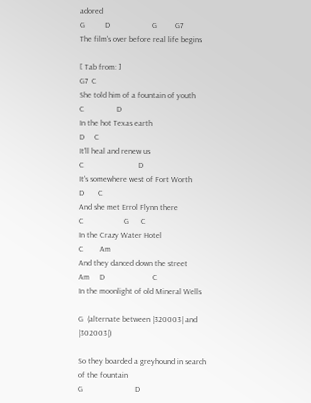adored
G          D                     G         G7
The film's over before real life begins

[ Tab from: ]
G7  C
She told him of a fountain of youth
C                D
In the hot Texas earth
D     C
It'll heal and renew us
C                           D
It's somewhere west of Fort Worth
D       C
And she met Errol Flynn there
C                    G      C
In the Crazy Water Hotel
C        Am
And they danced down the street
Am     D                        C
In the moonlight of old Mineral Wells

G  (alternate between |320003| and |302003|)

So they boarded a greyhound in search of the fountain
G                          D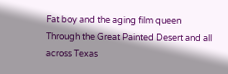Fat boy and the aging film queen
Through the Great Painted Desert and all across Texas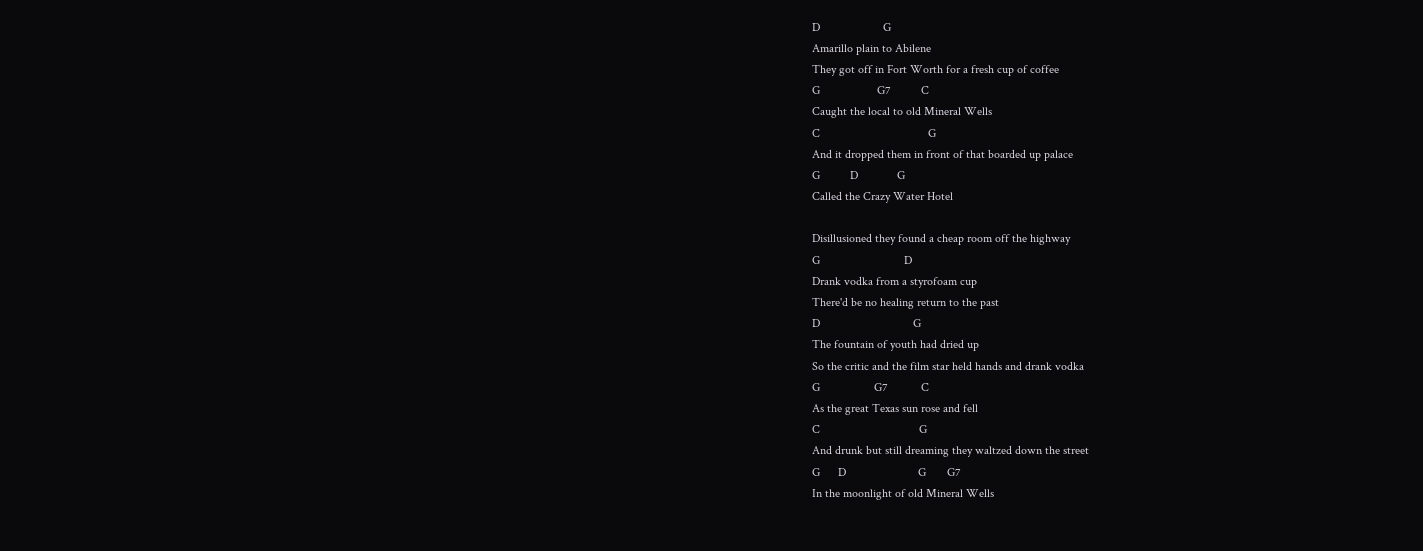D                     G
Amarillo plain to Abilene
They got off in Fort Worth for a fresh cup of coffee
G                   G7          C
Caught the local to old Mineral Wells
C                                    G
And it dropped them in front of that boarded up palace
G          D             G
Called the Crazy Water Hotel

Disillusioned they found a cheap room off the highway
G                            D
Drank vodka from a styrofoam cup
There'd be no healing return to the past
D                               G
The fountain of youth had dried up
So the critic and the film star held hands and drank vodka
G                  G7           C
As the great Texas sun rose and fell
C                                 G
And drunk but still dreaming they waltzed down the street
G      D                        G       G7
In the moonlight of old Mineral Wells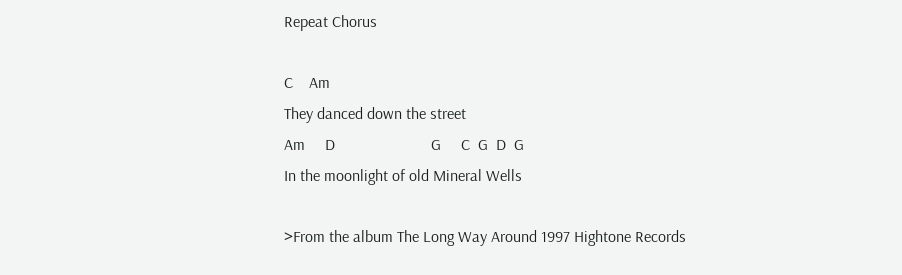Repeat Chorus

C    Am
They danced down the street
Am     D                        G     C  G  D  G
In the moonlight of old Mineral Wells

>From the album The Long Way Around 1997 Hightone Records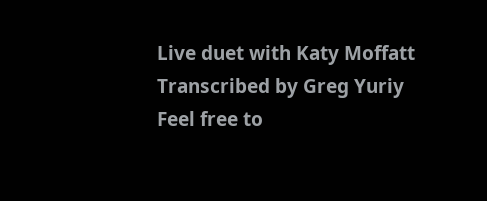Live duet with Katy Moffatt
Transcribed by Greg Yuriy
Feel free to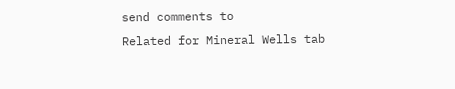send comments to
Related for Mineral Wells tab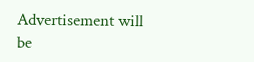Advertisement will be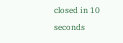closed in 10 seconds